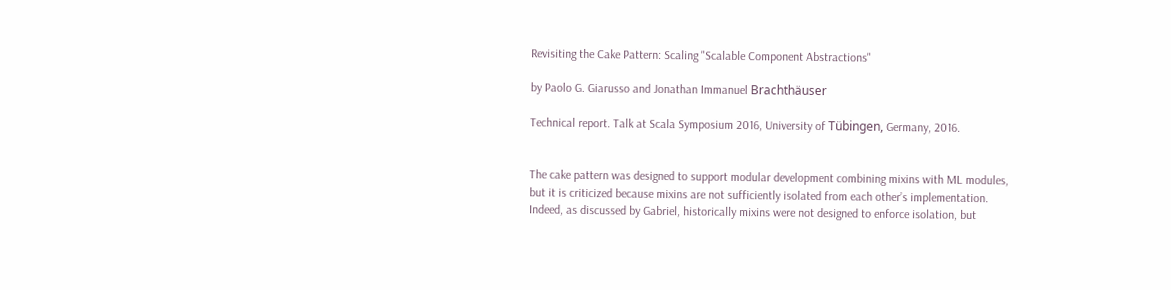Revisiting the Cake Pattern: Scaling "Scalable Component Abstractions"

by Paolo G. Giarusso and Jonathan Immanuel Brachthäuser

Technical report. Talk at Scala Symposium 2016, University of Tübingen, Germany, 2016.


The cake pattern was designed to support modular development combining mixins with ML modules, but it is criticized because mixins are not sufficiently isolated from each other’s implementation. Indeed, as discussed by Gabriel, historically mixins were not designed to enforce isolation, but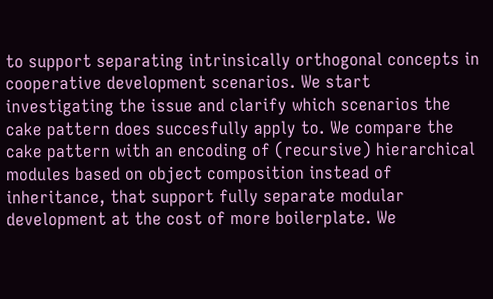to support separating intrinsically orthogonal concepts in cooperative development scenarios. We start investigating the issue and clarify which scenarios the cake pattern does succesfully apply to. We compare the cake pattern with an encoding of (recursive) hierarchical modules based on object composition instead of inheritance, that support fully separate modular development at the cost of more boilerplate. We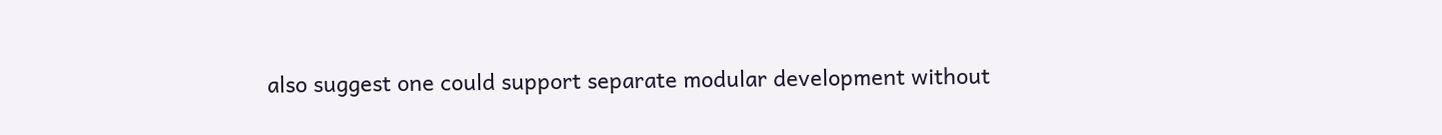also suggest one could support separate modular development without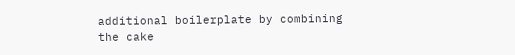additional boilerplate by combining the cake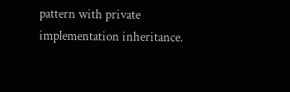pattern with private implementation inheritance.